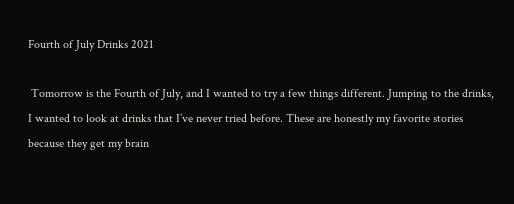Fourth of July Drinks 2021

 Tomorrow is the Fourth of July, and I wanted to try a few things different. Jumping to the drinks, I wanted to look at drinks that I’ve never tried before. These are honestly my favorite stories because they get my brain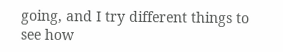going, and I try different things to see how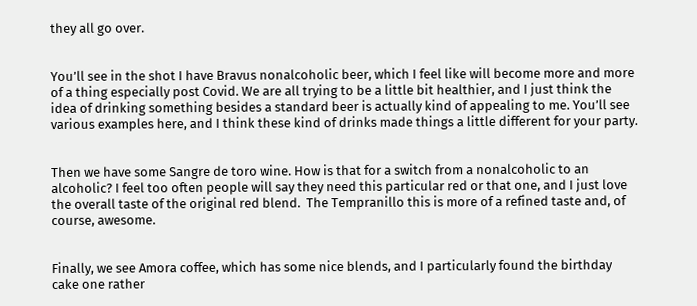they all go over.


You’ll see in the shot I have Bravus nonalcoholic beer, which I feel like will become more and more of a thing especially post Covid. We are all trying to be a little bit healthier, and I just think the idea of drinking something besides a standard beer is actually kind of appealing to me. You’ll see various examples here, and I think these kind of drinks made things a little different for your party.


Then we have some Sangre de toro wine. How is that for a switch from a nonalcoholic to an alcoholic? I feel too often people will say they need this particular red or that one, and I just love the overall taste of the original red blend.  The Tempranillo this is more of a refined taste and, of course, awesome.


Finally, we see Amora coffee, which has some nice blends, and I particularly found the birthday cake one rather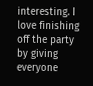interesting. I love finishing off the party by giving everyone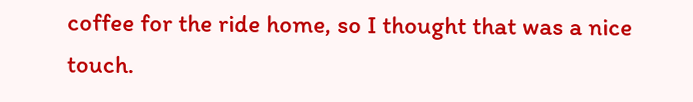coffee for the ride home, so I thought that was a nice touch.